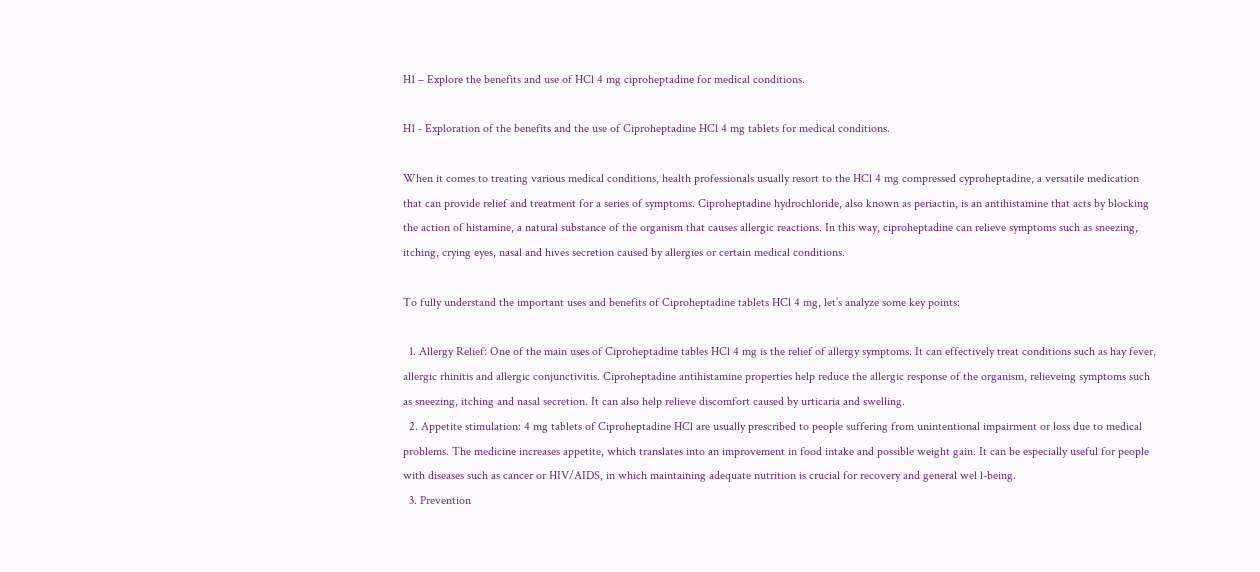H1 – Explore the benefits and use of HCl 4 mg ciproheptadine for medical conditions.

H1 - Exploration of the benefits and the use of Ciproheptadine HCl 4 mg tablets for medical conditions.

When it comes to treating various medical conditions, health professionals usually resort to the HCl 4 mg compressed cyproheptadine, a versatile medication that can provide relief and treatment for a series of symptoms. Ciproheptadine hydrochloride, also known as periactin, is an antihistamine that acts by blocking the action of histamine, a natural substance of the organism that causes allergic reactions. In this way, ciproheptadine can relieve symptoms such as sneezing, itching, crying eyes, nasal and hives secretion caused by allergies or certain medical conditions.

To fully understand the important uses and benefits of Ciproheptadine tablets HCl 4 mg, let’s analyze some key points:

  1. Allergy Relief: One of the main uses of Ciproheptadine tables HCl 4 mg is the relief of allergy symptoms. It can effectively treat conditions such as hay fever, allergic rhinitis and allergic conjunctivitis. Ciproheptadine antihistamine properties help reduce the allergic response of the organism, relieveing symptoms such as sneezing, itching and nasal secretion. It can also help relieve discomfort caused by urticaria and swelling.
  2. Appetite stimulation: 4 mg tablets of Ciproheptadine HCl are usually prescribed to people suffering from unintentional impairment or loss due to medical problems. The medicine increases appetite, which translates into an improvement in food intake and possible weight gain. It can be especially useful for people with diseases such as cancer or HIV/AIDS, in which maintaining adequate nutrition is crucial for recovery and general wel l-being.
  3. Prevention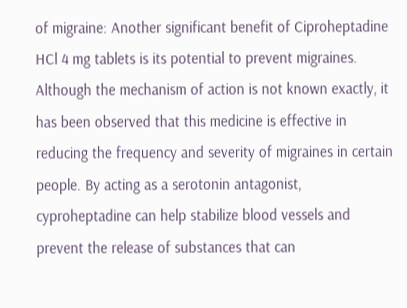of migraine: Another significant benefit of Ciproheptadine HCl 4 mg tablets is its potential to prevent migraines. Although the mechanism of action is not known exactly, it has been observed that this medicine is effective in reducing the frequency and severity of migraines in certain people. By acting as a serotonin antagonist, cyproheptadine can help stabilize blood vessels and prevent the release of substances that can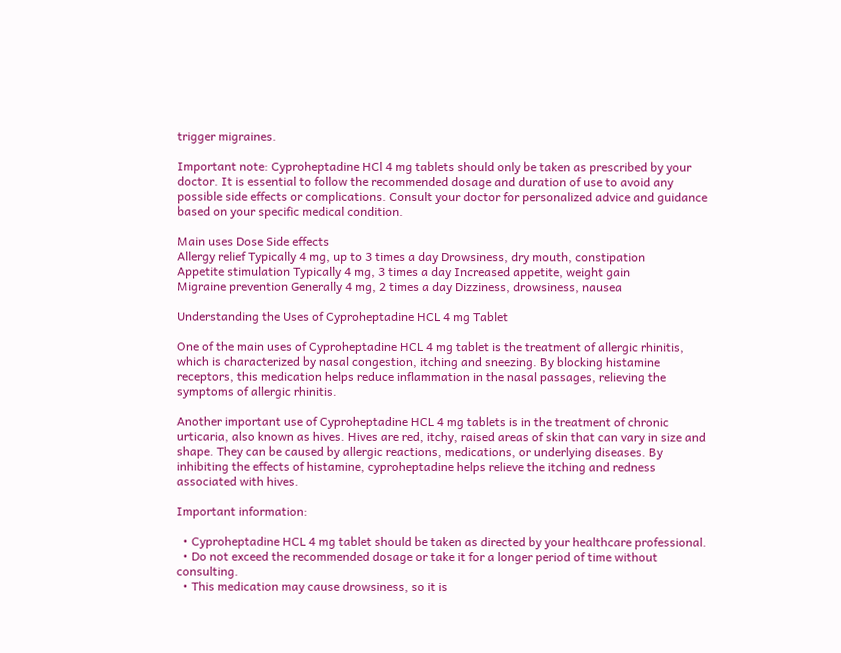trigger migraines.

Important note: Cyproheptadine HCl 4 mg tablets should only be taken as prescribed by your doctor. It is essential to follow the recommended dosage and duration of use to avoid any possible side effects or complications. Consult your doctor for personalized advice and guidance based on your specific medical condition.

Main uses Dose Side effects
Allergy relief Typically 4 mg, up to 3 times a day Drowsiness, dry mouth, constipation
Appetite stimulation Typically 4 mg, 3 times a day Increased appetite, weight gain
Migraine prevention Generally 4 mg, 2 times a day Dizziness, drowsiness, nausea

Understanding the Uses of Cyproheptadine HCL 4 mg Tablet

One of the main uses of Cyproheptadine HCL 4 mg tablet is the treatment of allergic rhinitis, which is characterized by nasal congestion, itching and sneezing. By blocking histamine receptors, this medication helps reduce inflammation in the nasal passages, relieving the symptoms of allergic rhinitis.

Another important use of Cyproheptadine HCL 4 mg tablets is in the treatment of chronic urticaria, also known as hives. Hives are red, itchy, raised areas of skin that can vary in size and shape. They can be caused by allergic reactions, medications, or underlying diseases. By inhibiting the effects of histamine, cyproheptadine helps relieve the itching and redness associated with hives.

Important information:

  • Cyproheptadine HCL 4 mg tablet should be taken as directed by your healthcare professional.
  • Do not exceed the recommended dosage or take it for a longer period of time without consulting.
  • This medication may cause drowsiness, so it is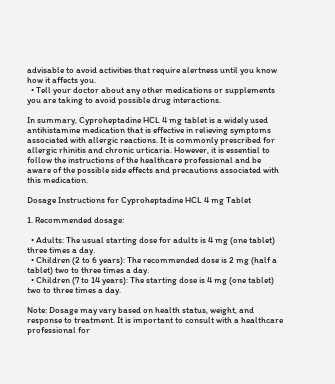advisable to avoid activities that require alertness until you know how it affects you.
  • Tell your doctor about any other medications or supplements you are taking to avoid possible drug interactions.

In summary, Cyproheptadine HCL 4 mg tablet is a widely used antihistamine medication that is effective in relieving symptoms associated with allergic reactions. It is commonly prescribed for allergic rhinitis and chronic urticaria. However, it is essential to follow the instructions of the healthcare professional and be aware of the possible side effects and precautions associated with this medication.

Dosage Instructions for Cyproheptadine HCL 4 mg Tablet

1. Recommended dosage:

  • Adults: The usual starting dose for adults is 4 mg (one tablet) three times a day.
  • Children (2 to 6 years): The recommended dose is 2 mg (half a tablet) two to three times a day.
  • Children (7 to 14 years): The starting dose is 4 mg (one tablet) two to three times a day.

Note: Dosage may vary based on health status, weight, and response to treatment. It is important to consult with a healthcare professional for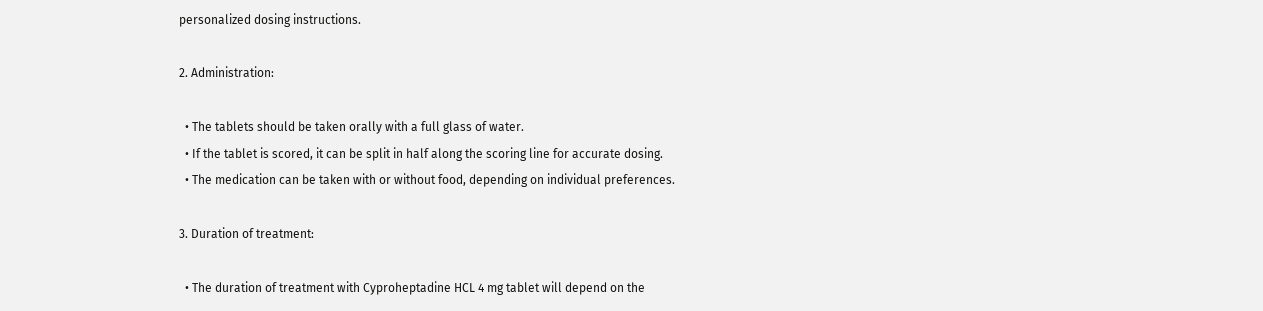personalized dosing instructions.

2. Administration:

  • The tablets should be taken orally with a full glass of water.
  • If the tablet is scored, it can be split in half along the scoring line for accurate dosing.
  • The medication can be taken with or without food, depending on individual preferences.

3. Duration of treatment:

  • The duration of treatment with Cyproheptadine HCL 4 mg tablet will depend on the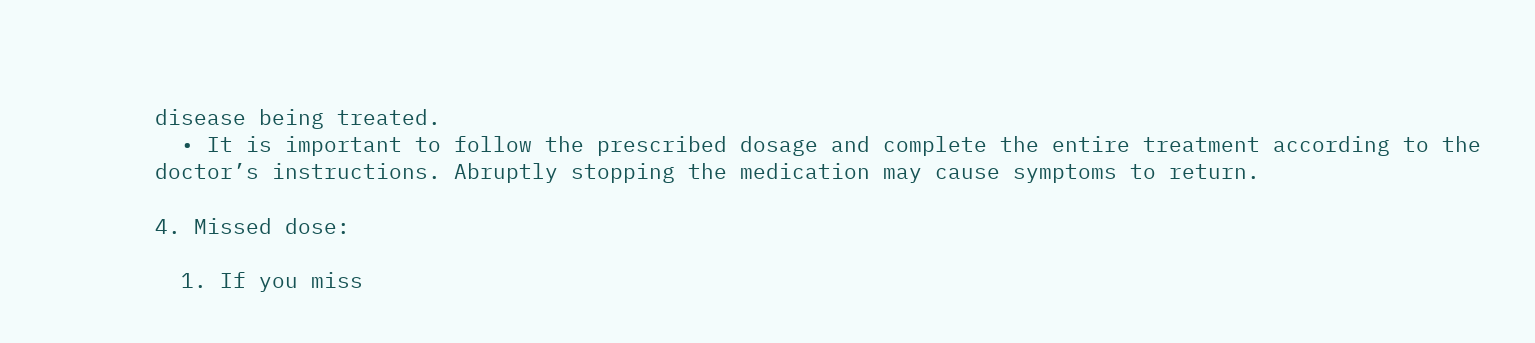disease being treated.
  • It is important to follow the prescribed dosage and complete the entire treatment according to the doctor’s instructions. Abruptly stopping the medication may cause symptoms to return.

4. Missed dose:

  1. If you miss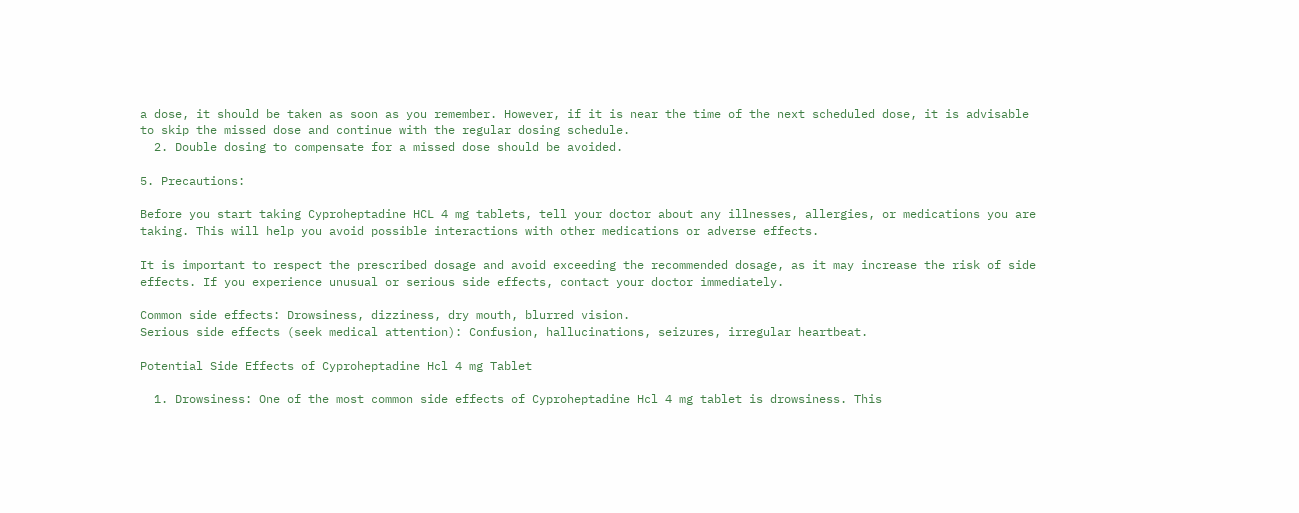a dose, it should be taken as soon as you remember. However, if it is near the time of the next scheduled dose, it is advisable to skip the missed dose and continue with the regular dosing schedule.
  2. Double dosing to compensate for a missed dose should be avoided.

5. Precautions:

Before you start taking Cyproheptadine HCL 4 mg tablets, tell your doctor about any illnesses, allergies, or medications you are taking. This will help you avoid possible interactions with other medications or adverse effects.

It is important to respect the prescribed dosage and avoid exceeding the recommended dosage, as it may increase the risk of side effects. If you experience unusual or serious side effects, contact your doctor immediately.

Common side effects: Drowsiness, dizziness, dry mouth, blurred vision.
Serious side effects (seek medical attention): Confusion, hallucinations, seizures, irregular heartbeat.

Potential Side Effects of Cyproheptadine Hcl 4 mg Tablet

  1. Drowsiness: One of the most common side effects of Cyproheptadine Hcl 4 mg tablet is drowsiness. This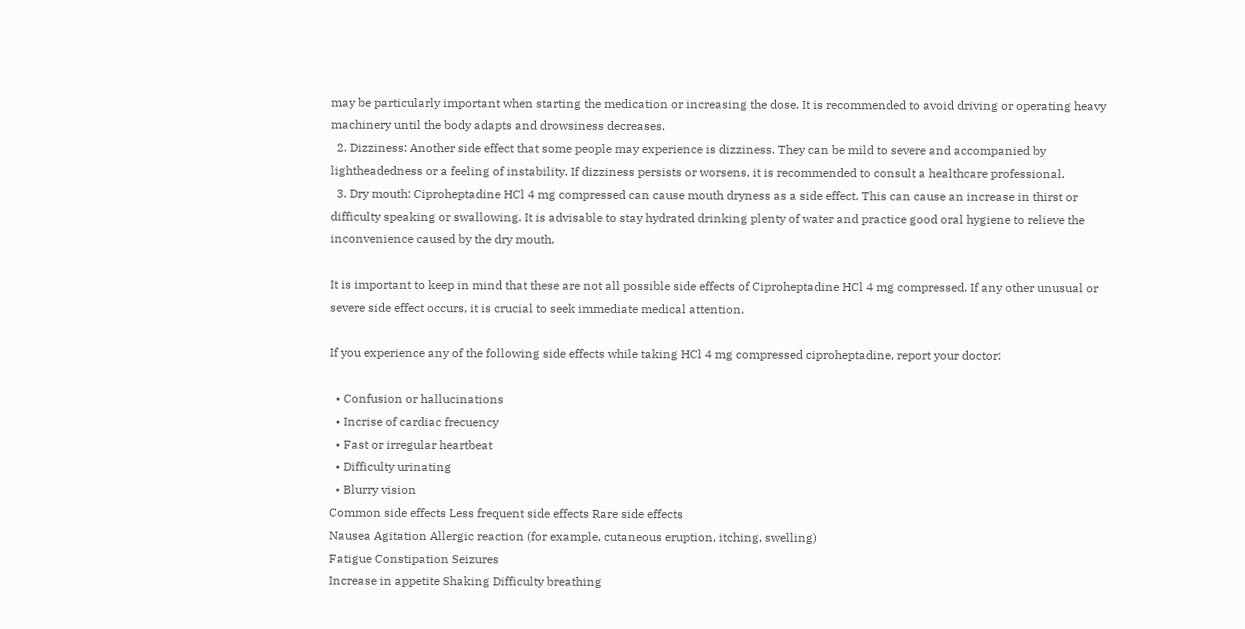may be particularly important when starting the medication or increasing the dose. It is recommended to avoid driving or operating heavy machinery until the body adapts and drowsiness decreases.
  2. Dizziness: Another side effect that some people may experience is dizziness. They can be mild to severe and accompanied by lightheadedness or a feeling of instability. If dizziness persists or worsens, it is recommended to consult a healthcare professional.
  3. Dry mouth: Ciproheptadine HCl 4 mg compressed can cause mouth dryness as a side effect. This can cause an increase in thirst or difficulty speaking or swallowing. It is advisable to stay hydrated drinking plenty of water and practice good oral hygiene to relieve the inconvenience caused by the dry mouth.

It is important to keep in mind that these are not all possible side effects of Ciproheptadine HCl 4 mg compressed. If any other unusual or severe side effect occurs, it is crucial to seek immediate medical attention.

If you experience any of the following side effects while taking HCl 4 mg compressed ciproheptadine, report your doctor:

  • Confusion or hallucinations
  • Incrise of cardiac frecuency
  • Fast or irregular heartbeat
  • Difficulty urinating
  • Blurry vision
Common side effects Less frequent side effects Rare side effects
Nausea Agitation Allergic reaction (for example, cutaneous eruption, itching, swelling)
Fatigue Constipation Seizures
Increase in appetite Shaking Difficulty breathing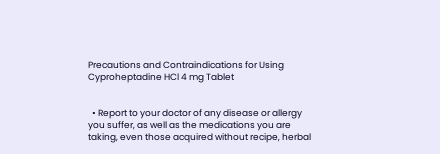Precautions and Contraindications for Using Cyproheptadine HCl 4 mg Tablet


  • Report to your doctor of any disease or allergy you suffer, as well as the medications you are taking, even those acquired without recipe, herbal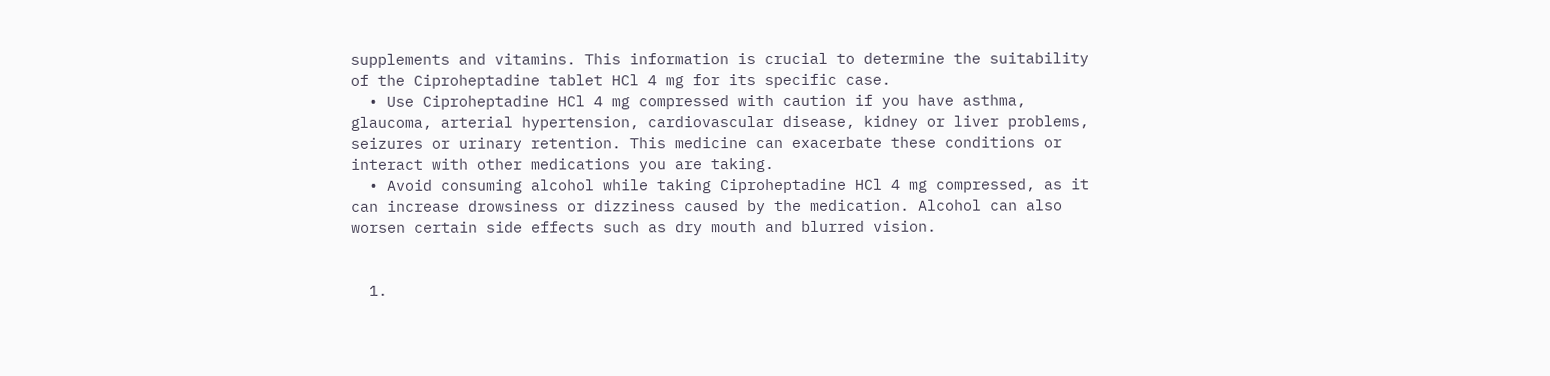supplements and vitamins. This information is crucial to determine the suitability of the Ciproheptadine tablet HCl 4 mg for its specific case.
  • Use Ciproheptadine HCl 4 mg compressed with caution if you have asthma, glaucoma, arterial hypertension, cardiovascular disease, kidney or liver problems, seizures or urinary retention. This medicine can exacerbate these conditions or interact with other medications you are taking.
  • Avoid consuming alcohol while taking Ciproheptadine HCl 4 mg compressed, as it can increase drowsiness or dizziness caused by the medication. Alcohol can also worsen certain side effects such as dry mouth and blurred vision.


  1.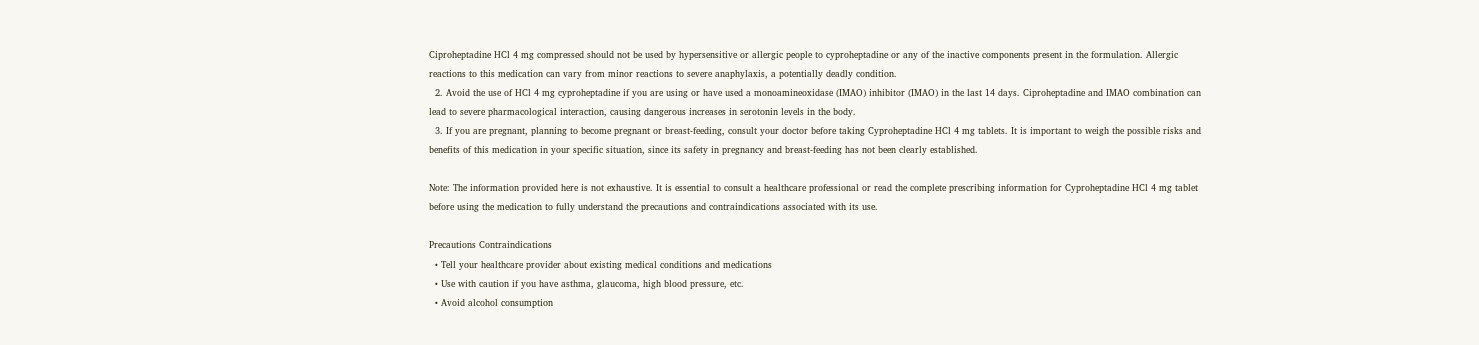Ciproheptadine HCl 4 mg compressed should not be used by hypersensitive or allergic people to cyproheptadine or any of the inactive components present in the formulation. Allergic reactions to this medication can vary from minor reactions to severe anaphylaxis, a potentially deadly condition.
  2. Avoid the use of HCl 4 mg cyproheptadine if you are using or have used a monoamineoxidase (IMAO) inhibitor (IMAO) in the last 14 days. Ciproheptadine and IMAO combination can lead to severe pharmacological interaction, causing dangerous increases in serotonin levels in the body.
  3. If you are pregnant, planning to become pregnant or breast-feeding, consult your doctor before taking Cyproheptadine HCl 4 mg tablets. It is important to weigh the possible risks and benefits of this medication in your specific situation, since its safety in pregnancy and breast-feeding has not been clearly established.

Note: The information provided here is not exhaustive. It is essential to consult a healthcare professional or read the complete prescribing information for Cyproheptadine HCl 4 mg tablet before using the medication to fully understand the precautions and contraindications associated with its use.

Precautions Contraindications
  • Tell your healthcare provider about existing medical conditions and medications
  • Use with caution if you have asthma, glaucoma, high blood pressure, etc.
  • Avoid alcohol consumption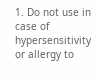1. Do not use in case of hypersensitivity or allergy to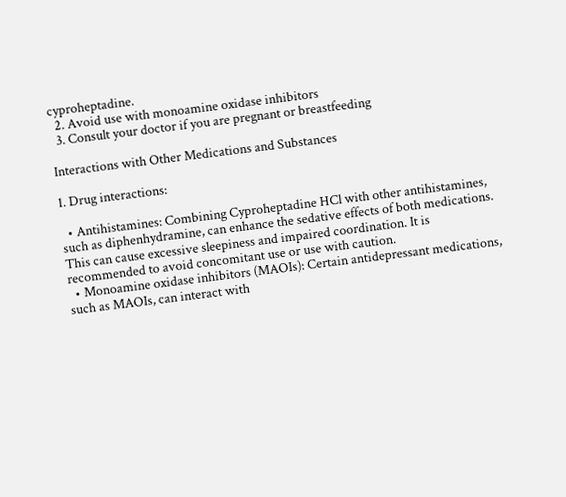cyproheptadine.
  2. Avoid use with monoamine oxidase inhibitors
  3. Consult your doctor if you are pregnant or breastfeeding

Interactions with Other Medications and Substances

1. Drug interactions:

  • Antihistamines: Combining Cyproheptadine HCl with other antihistamines, such as diphenhydramine, can enhance the sedative effects of both medications. This can cause excessive sleepiness and impaired coordination. It is recommended to avoid concomitant use or use with caution.
  • Monoamine oxidase inhibitors (MAOIs): Certain antidepressant medications, such as MAOIs, can interact with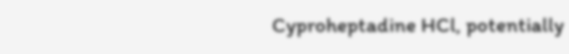Cyproheptadine HCl, potentially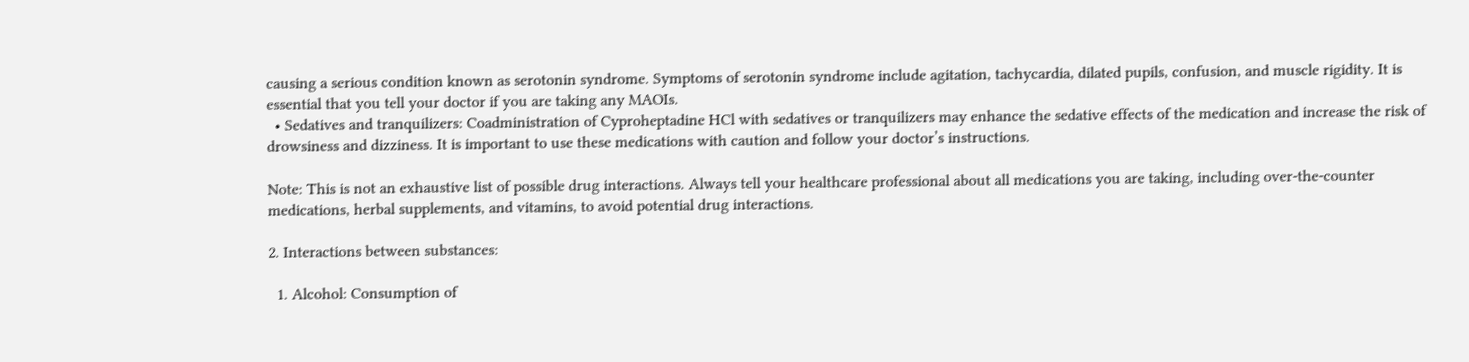causing a serious condition known as serotonin syndrome. Symptoms of serotonin syndrome include agitation, tachycardia, dilated pupils, confusion, and muscle rigidity. It is essential that you tell your doctor if you are taking any MAOIs.
  • Sedatives and tranquilizers: Coadministration of Cyproheptadine HCl with sedatives or tranquilizers may enhance the sedative effects of the medication and increase the risk of drowsiness and dizziness. It is important to use these medications with caution and follow your doctor’s instructions.

Note: This is not an exhaustive list of possible drug interactions. Always tell your healthcare professional about all medications you are taking, including over-the-counter medications, herbal supplements, and vitamins, to avoid potential drug interactions.

2. Interactions between substances:

  1. Alcohol: Consumption of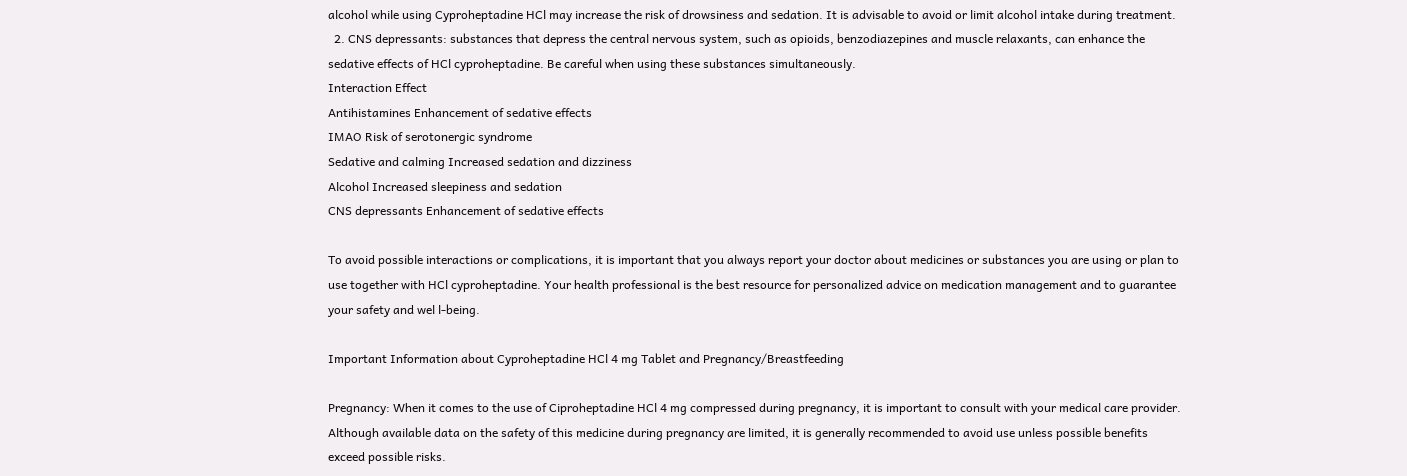alcohol while using Cyproheptadine HCl may increase the risk of drowsiness and sedation. It is advisable to avoid or limit alcohol intake during treatment.
  2. CNS depressants: substances that depress the central nervous system, such as opioids, benzodiazepines and muscle relaxants, can enhance the sedative effects of HCl cyproheptadine. Be careful when using these substances simultaneously.
Interaction Effect
Antihistamines Enhancement of sedative effects
IMAO Risk of serotonergic syndrome
Sedative and calming Increased sedation and dizziness
Alcohol Increased sleepiness and sedation
CNS depressants Enhancement of sedative effects

To avoid possible interactions or complications, it is important that you always report your doctor about medicines or substances you are using or plan to use together with HCl cyproheptadine. Your health professional is the best resource for personalized advice on medication management and to guarantee your safety and wel l-being.

Important Information about Cyproheptadine HCl 4 mg Tablet and Pregnancy/Breastfeeding

Pregnancy: When it comes to the use of Ciproheptadine HCl 4 mg compressed during pregnancy, it is important to consult with your medical care provider. Although available data on the safety of this medicine during pregnancy are limited, it is generally recommended to avoid use unless possible benefits exceed possible risks.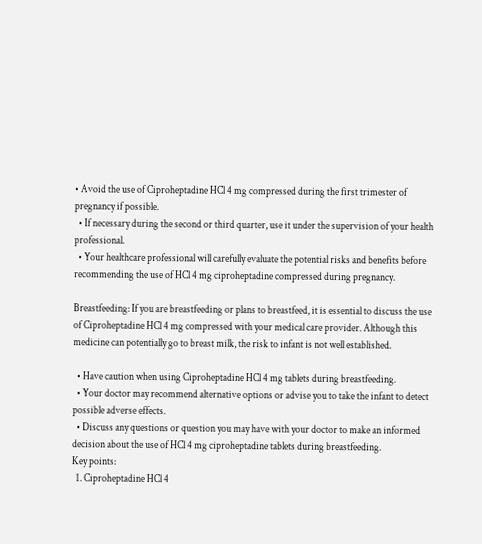• Avoid the use of Ciproheptadine HCl 4 mg compressed during the first trimester of pregnancy if possible.
  • If necessary during the second or third quarter, use it under the supervision of your health professional.
  • Your healthcare professional will carefully evaluate the potential risks and benefits before recommending the use of HCl 4 mg ciproheptadine compressed during pregnancy.

Breastfeeding: If you are breastfeeding or plans to breastfeed, it is essential to discuss the use of Ciproheptadine HCl 4 mg compressed with your medical care provider. Although this medicine can potentially go to breast milk, the risk to infant is not well established.

  • Have caution when using Ciproheptadine HCl 4 mg tablets during breastfeeding.
  • Your doctor may recommend alternative options or advise you to take the infant to detect possible adverse effects.
  • Discuss any questions or question you may have with your doctor to make an informed decision about the use of HCl 4 mg ciproheptadine tablets during breastfeeding.
Key points:
  1. Ciproheptadine HCl 4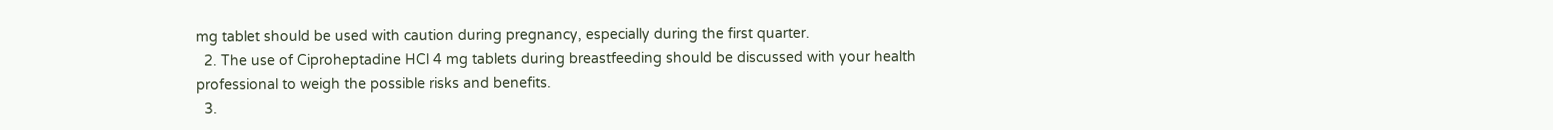mg tablet should be used with caution during pregnancy, especially during the first quarter.
  2. The use of Ciproheptadine HCl 4 mg tablets during breastfeeding should be discussed with your health professional to weigh the possible risks and benefits.
  3.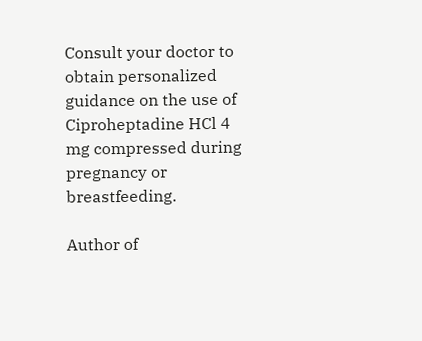Consult your doctor to obtain personalized guidance on the use of Ciproheptadine HCl 4 mg compressed during pregnancy or breastfeeding.

Author of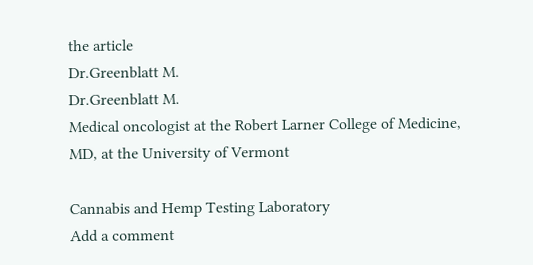the article
Dr.Greenblatt M.
Dr.Greenblatt M.
Medical oncologist at the Robert Larner College of Medicine, MD, at the University of Vermont

Cannabis and Hemp Testing Laboratory
Add a comment